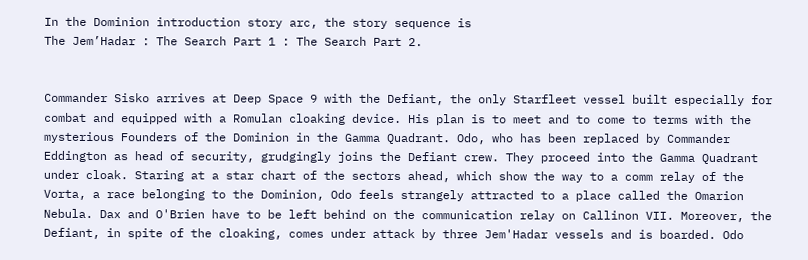In the Dominion introduction story arc, the story sequence is
The Jem’Hadar : The Search Part 1 : The Search Part 2.


Commander Sisko arrives at Deep Space 9 with the Defiant, the only Starfleet vessel built especially for combat and equipped with a Romulan cloaking device. His plan is to meet and to come to terms with the mysterious Founders of the Dominion in the Gamma Quadrant. Odo, who has been replaced by Commander Eddington as head of security, grudgingly joins the Defiant crew. They proceed into the Gamma Quadrant under cloak. Staring at a star chart of the sectors ahead, which show the way to a comm relay of the Vorta, a race belonging to the Dominion, Odo feels strangely attracted to a place called the Omarion Nebula. Dax and O'Brien have to be left behind on the communication relay on Callinon VII. Moreover, the Defiant, in spite of the cloaking, comes under attack by three Jem'Hadar vessels and is boarded. Odo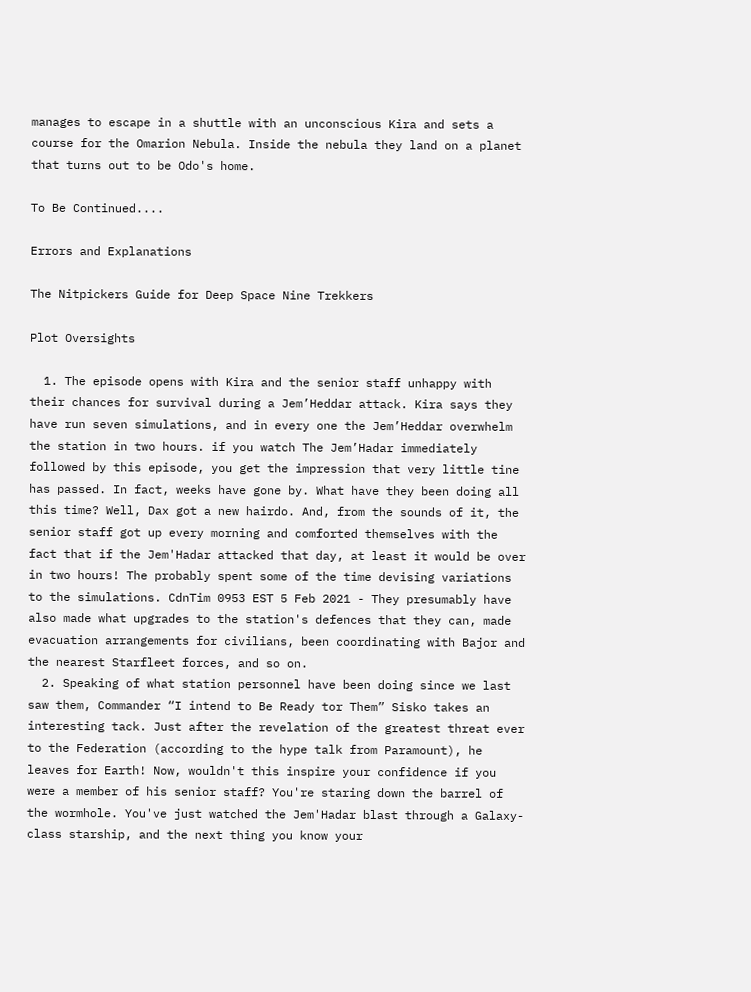manages to escape in a shuttle with an unconscious Kira and sets a course for the Omarion Nebula. Inside the nebula they land on a planet that turns out to be Odo's home.

To Be Continued....

Errors and Explanations

The Nitpickers Guide for Deep Space Nine Trekkers

Plot Oversights

  1. The episode opens with Kira and the senior staff unhappy with their chances for survival during a Jem’Heddar attack. Kira says they have run seven simulations, and in every one the Jem’Heddar overwhelm the station in two hours. if you watch The Jem’Hadar immediately followed by this episode, you get the impression that very little tine has passed. In fact, weeks have gone by. What have they been doing all this time? Well, Dax got a new hairdo. And, from the sounds of it, the senior staff got up every morning and comforted themselves with the fact that if the Jem'Hadar attacked that day, at least it would be over in two hours! The probably spent some of the time devising variations to the simulations. CdnTim 0953 EST 5 Feb 2021 - They presumably have also made what upgrades to the station's defences that they can, made evacuation arrangements for civilians, been coordinating with Bajor and the nearest Starfleet forces, and so on.
  2. Speaking of what station personnel have been doing since we last saw them, Commander “I intend to Be Ready tor Them” Sisko takes an interesting tack. Just after the revelation of the greatest threat ever to the Federation (according to the hype talk from Paramount), he leaves for Earth! Now, wouldn't this inspire your confidence if you were a member of his senior staff? You're staring down the barrel of the wormhole. You've just watched the Jem'Hadar blast through a Galaxy-class starship, and the next thing you know your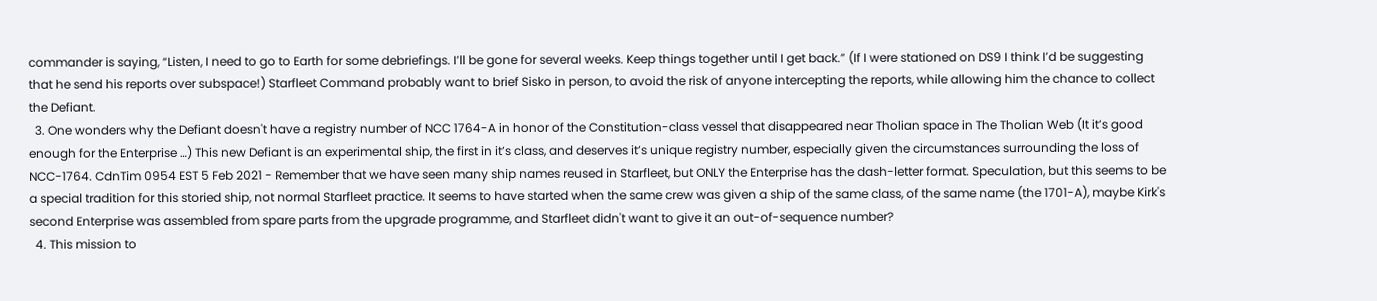commander is saying, “Listen, I need to go to Earth for some debriefings. I’ll be gone for several weeks. Keep things together until I get back.” (If I were stationed on DS9 I think I’d be suggesting that he send his reports over subspace!) Starfleet Command probably want to brief Sisko in person, to avoid the risk of anyone intercepting the reports, while allowing him the chance to collect the Defiant.
  3. One wonders why the Defiant doesn't have a registry number of NCC 1764-A in honor of the Constitution-class vessel that disappeared near Tholian space in The Tholian Web (It it’s good enough for the Enterprise …) This new Defiant is an experimental ship, the first in it’s class, and deserves it’s unique registry number, especially given the circumstances surrounding the loss of NCC-1764. CdnTim 0954 EST 5 Feb 2021 - Remember that we have seen many ship names reused in Starfleet, but ONLY the Enterprise has the dash-letter format. Speculation, but this seems to be a special tradition for this storied ship, not normal Starfleet practice. It seems to have started when the same crew was given a ship of the same class, of the same name (the 1701-A), maybe Kirk's second Enterprise was assembled from spare parts from the upgrade programme, and Starfleet didn't want to give it an out-of-sequence number?
  4. This mission to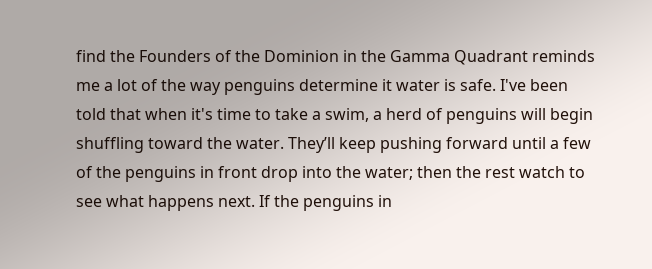find the Founders of the Dominion in the Gamma Quadrant reminds me a lot of the way penguins determine it water is safe. I've been told that when it's time to take a swim, a herd of penguins will begin shuffling toward the water. They’ll keep pushing forward until a few of the penguins in front drop into the water; then the rest watch to see what happens next. If the penguins in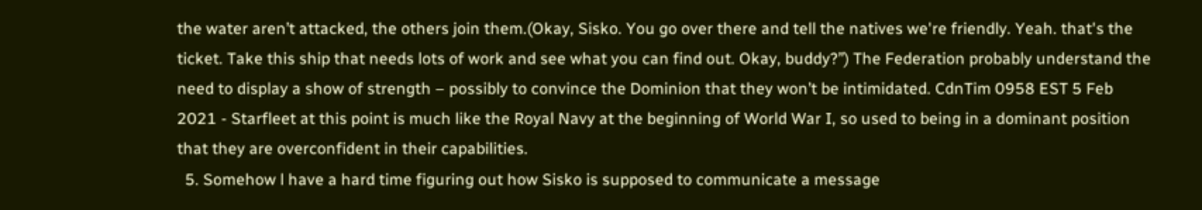the water aren’t attacked, the others join them.(Okay, Sisko. You go over there and tell the natives we're friendly. Yeah. that's the ticket. Take this ship that needs lots of work and see what you can find out. Okay, buddy?”) The Federation probably understand the need to display a show of strength – possibly to convince the Dominion that they won’t be intimidated. CdnTim 0958 EST 5 Feb 2021 - Starfleet at this point is much like the Royal Navy at the beginning of World War I, so used to being in a dominant position that they are overconfident in their capabilities.
  5. Somehow l have a hard time figuring out how Sisko is supposed to communicate a message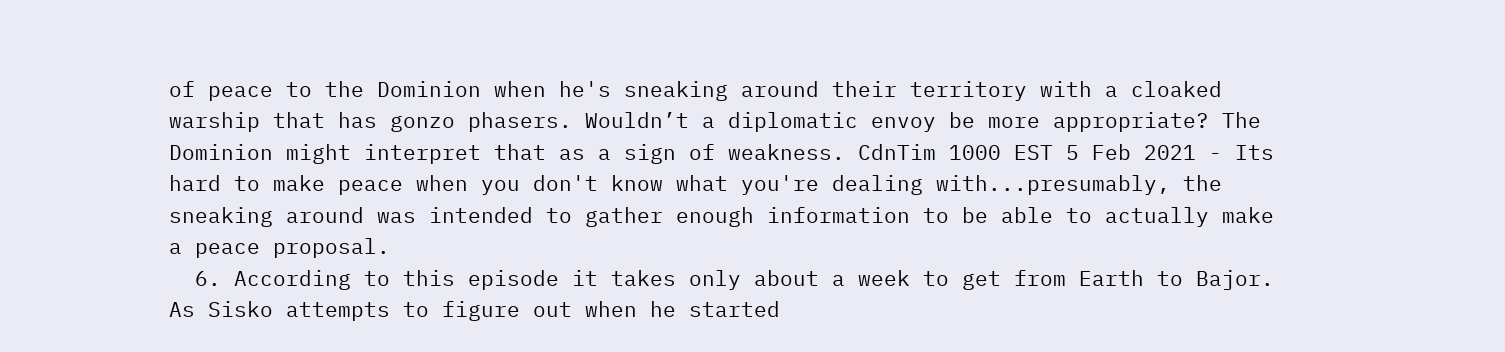of peace to the Dominion when he's sneaking around their territory with a cloaked warship that has gonzo phasers. Wouldn’t a diplomatic envoy be more appropriate? The Dominion might interpret that as a sign of weakness. CdnTim 1000 EST 5 Feb 2021 - Its hard to make peace when you don't know what you're dealing with...presumably, the sneaking around was intended to gather enough information to be able to actually make a peace proposal.
  6. According to this episode it takes only about a week to get from Earth to Bajor. As Sisko attempts to figure out when he started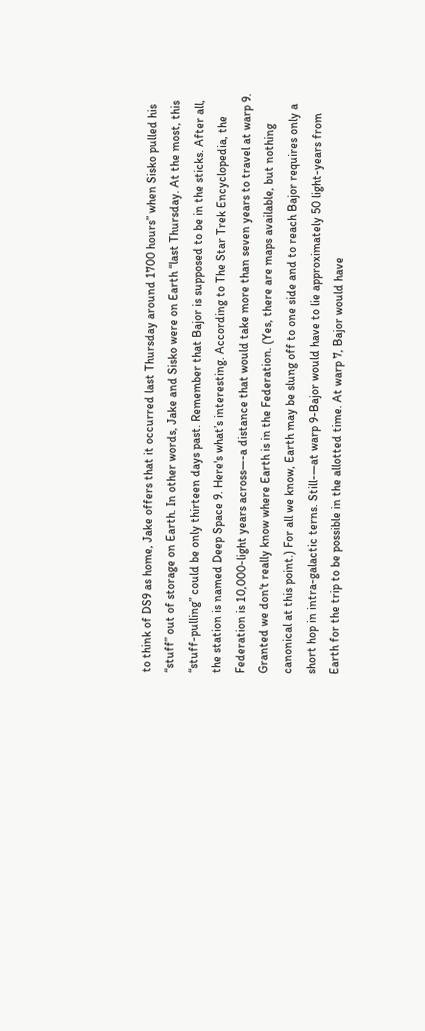to think of DS9 as home, Jake offers that it occurred last Thursday around 1700 hours” when Sisko pulled his “stuff” out of storage on Earth. In other words, Jake and Sisko were on Earth “last Thursday. At the most, this “stuff-pulling” could be only thirteen days past. Remember that Bajor is supposed to be in the sticks. After all, the station is named Deep Space 9. Here's what’s interesting. According to The Star Trek Encyclopedia, the Federation is 10,000-light years across—-a distance that would take more than seven years to travel at warp 9. Granted we don't really know where Earth is in the Federation. (Yes, there are maps available, but nothing canonical at this point.) For all we know, Earth may be slung off to one side and to reach Bajor requires only a short hop in intra-galactic terns. Still-—at warp 9-Bajor would have to lie approximately 50 light-years from Earth for the trip to be possible in the allotted time. At warp 7, Bajor would have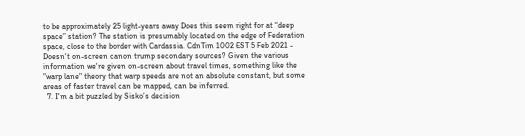to be approximately 25 light-years away Does this seem right for at “deep space” station? The station is presumably located on the edge of Federation space, close to the border with Cardassia. CdnTim 1002 EST 5 Feb 2021 - Doesn't on-screen canon trump secondary sources? Given the various information we're given on-screen about travel times, something like the "warp lane" theory that warp speeds are not an absolute constant, but some areas of faster travel can be mapped, can be inferred.
  7. I'm a bit puzzled by Sisko’s decision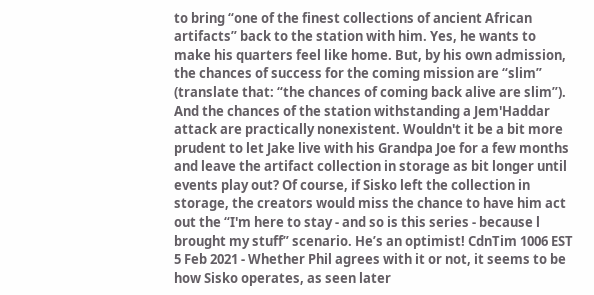to bring “one of the finest collections of ancient African artifacts” back to the station with him. Yes, he wants to make his quarters feel like home. But, by his own admission, the chances of success for the coming mission are “slim” (translate that: “the chances of coming back alive are slim”). And the chances of the station withstanding a Jem'Haddar attack are practically nonexistent. Wouldn't it be a bit more prudent to let Jake live with his Grandpa Joe for a few months and leave the artifact collection in storage as bit longer until events play out? Of course, if Sisko left the collection in storage, the creators would miss the chance to have him act out the “I'm here to stay - and so is this series - because l brought my stuff” scenario. He’s an optimist! CdnTim 1006 EST 5 Feb 2021 - Whether Phil agrees with it or not, it seems to be how Sisko operates, as seen later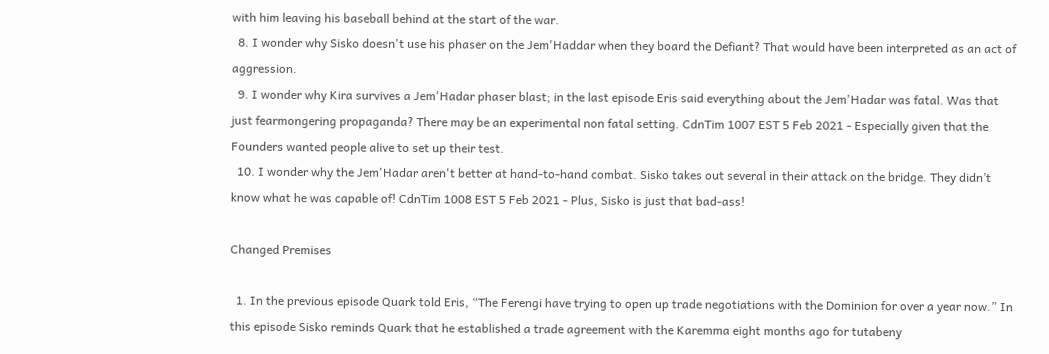with him leaving his baseball behind at the start of the war.
  8. I wonder why Sisko doesn't use his phaser on the Jem'Haddar when they board the Defiant? That would have been interpreted as an act of aggression.
  9. I wonder why Kira survives a Jem'Hadar phaser blast; in the last episode Eris said everything about the Jem'Hadar was fatal. Was that just fearmongering propaganda? There may be an experimental non fatal setting. CdnTim 1007 EST 5 Feb 2021 - Especially given that the Founders wanted people alive to set up their test.
  10. I wonder why the Jem'Hadar aren't better at hand-to-hand combat. Sisko takes out several in their attack on the bridge. They didn’t know what he was capable of! CdnTim 1008 EST 5 Feb 2021 - Plus, Sisko is just that bad-ass!

Changed Premises

  1. In the previous episode Quark told Eris, “The Ferengi have trying to open up trade negotiations with the Dominion for over a year now.” In this episode Sisko reminds Quark that he established a trade agreement with the Karemma eight months ago for tutabeny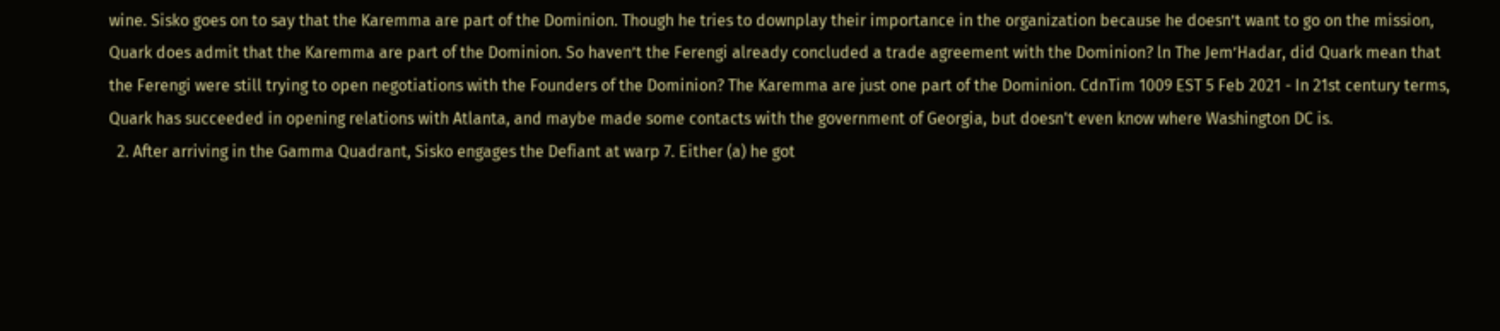wine. Sisko goes on to say that the Karemma are part of the Dominion. Though he tries to downplay their importance in the organization because he doesn’t want to go on the mission, Quark does admit that the Karemma are part of the Dominion. So haven’t the Ferengi already concluded a trade agreement with the Dominion? ln The Jem’Hadar, did Quark mean that the Ferengi were still trying to open negotiations with the Founders of the Dominion? The Karemma are just one part of the Dominion. CdnTim 1009 EST 5 Feb 2021 - In 21st century terms, Quark has succeeded in opening relations with Atlanta, and maybe made some contacts with the government of Georgia, but doesn't even know where Washington DC is.
  2. After arriving in the Gamma Quadrant, Sisko engages the Defiant at warp 7. Either (a) he got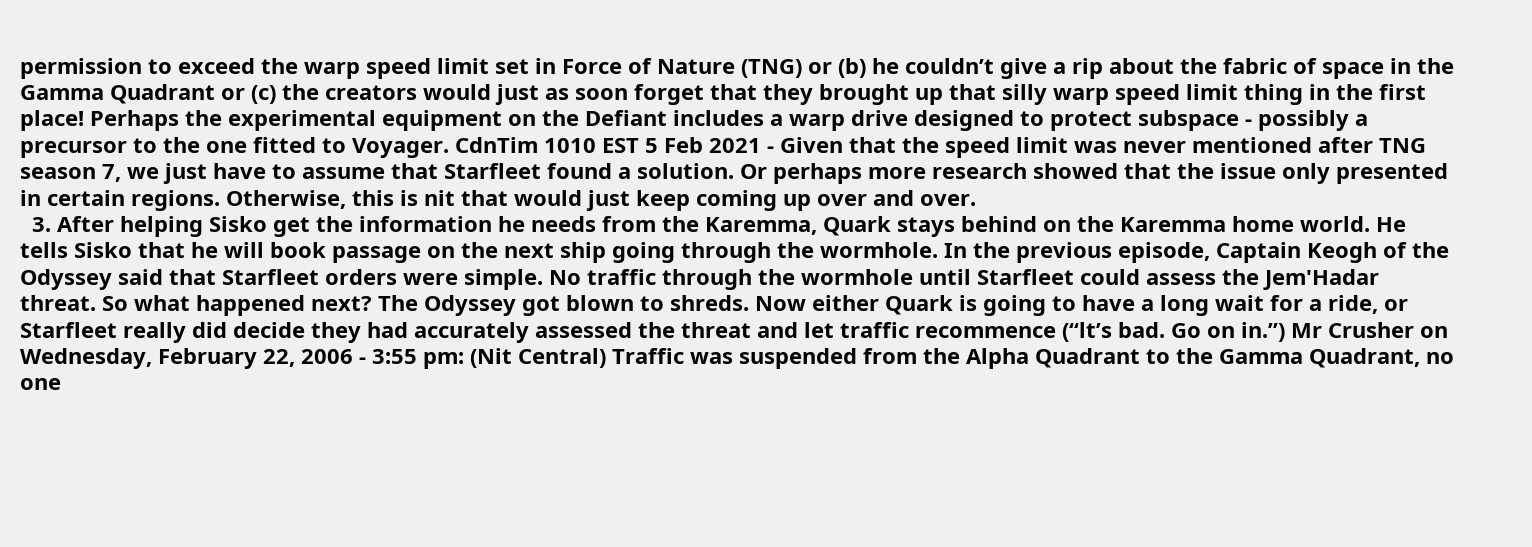permission to exceed the warp speed limit set in Force of Nature (TNG) or (b) he couldn’t give a rip about the fabric of space in the Gamma Quadrant or (c) the creators would just as soon forget that they brought up that silly warp speed limit thing in the first place! Perhaps the experimental equipment on the Defiant includes a warp drive designed to protect subspace - possibly a precursor to the one fitted to Voyager. CdnTim 1010 EST 5 Feb 2021 - Given that the speed limit was never mentioned after TNG season 7, we just have to assume that Starfleet found a solution. Or perhaps more research showed that the issue only presented in certain regions. Otherwise, this is nit that would just keep coming up over and over.
  3. After helping Sisko get the information he needs from the Karemma, Quark stays behind on the Karemma home world. He tells Sisko that he will book passage on the next ship going through the wormhole. In the previous episode, Captain Keogh of the Odyssey said that Starfleet orders were simple. No traffic through the wormhole until Starfleet could assess the Jem'Hadar threat. So what happened next? The Odyssey got blown to shreds. Now either Quark is going to have a long wait for a ride, or Starfleet really did decide they had accurately assessed the threat and let traffic recommence (“lt’s bad. Go on in.”) Mr Crusher on Wednesday, February 22, 2006 - 3:55 pm: (Nit Central) Traffic was suspended from the Alpha Quadrant to the Gamma Quadrant, no one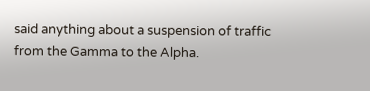said anything about a suspension of traffic from the Gamma to the Alpha.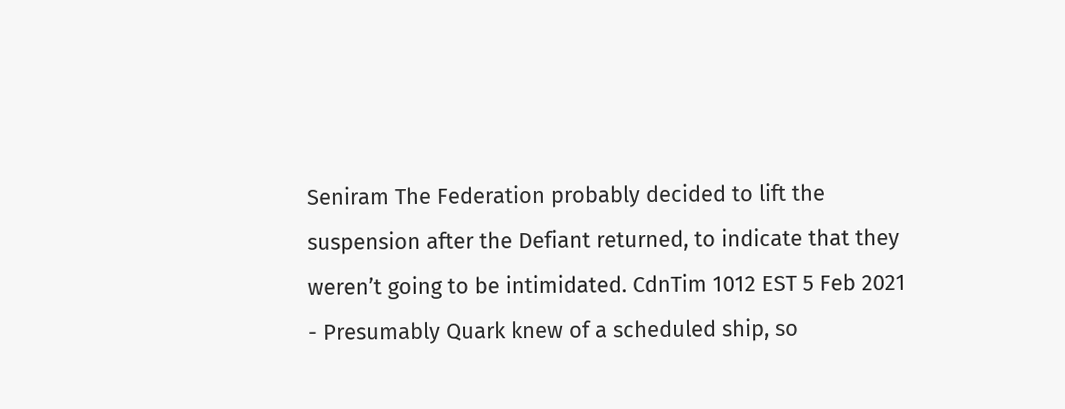Seniram The Federation probably decided to lift the suspension after the Defiant returned, to indicate that they weren’t going to be intimidated. CdnTim 1012 EST 5 Feb 2021 - Presumably Quark knew of a scheduled ship, so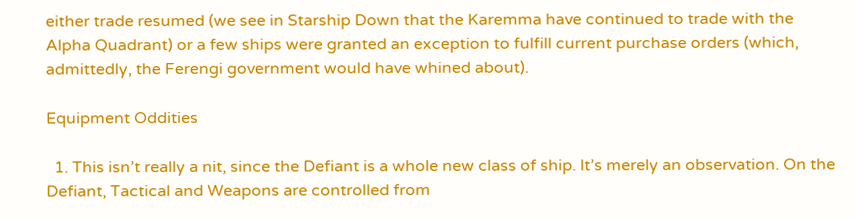either trade resumed (we see in Starship Down that the Karemma have continued to trade with the Alpha Quadrant) or a few ships were granted an exception to fulfill current purchase orders (which, admittedly, the Ferengi government would have whined about).

Equipment Oddities

  1. This isn’t really a nit, since the Defiant is a whole new class of ship. lt’s merely an observation. On the Defiant, Tactical and Weapons are controlled from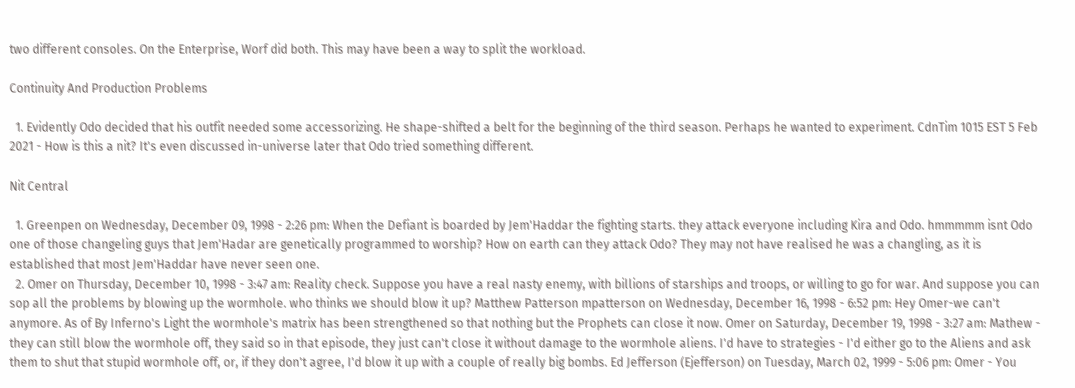two different consoles. On the Enterprise, Worf did both. This may have been a way to split the workload.

Continuity And Production Problems

  1. Evidently Odo decided that his outfit needed some accessorizing. He shape-shifted a belt for the beginning of the third season. Perhaps he wanted to experiment. CdnTim 1015 EST 5 Feb 2021 - How is this a nit? It's even discussed in-universe later that Odo tried something different.

Nit Central

  1. Greenpen on Wednesday, December 09, 1998 - 2:26 pm: When the Defiant is boarded by Jem'Haddar the fighting starts. they attack everyone including Kira and Odo. hmmmmm isnt Odo one of those changeling guys that Jem'Hadar are genetically programmed to worship? How on earth can they attack Odo? They may not have realised he was a changling, as it is established that most Jem'Haddar have never seen one.
  2. Omer on Thursday, December 10, 1998 - 3:47 am: Reality check. Suppose you have a real nasty enemy, with billions of starships and troops, or willing to go for war. And suppose you can sop all the problems by blowing up the wormhole. who thinks we should blow it up? Matthew Patterson mpatterson on Wednesday, December 16, 1998 - 6:52 pm: Hey Omer-we can't anymore. As of By Inferno's Light the wormhole's matrix has been strengthened so that nothing but the Prophets can close it now. Omer on Saturday, December 19, 1998 - 3:27 am: Mathew - they can still blow the wormhole off, they said so in that episode, they just can't close it without damage to the wormhole aliens. I'd have to strategies - I'd either go to the Aliens and ask them to shut that stupid wormhole off, or, if they don't agree, I'd blow it up with a couple of really big bombs. Ed Jefferson (Ejefferson) on Tuesday, March 02, 1999 - 5:06 pm: Omer - You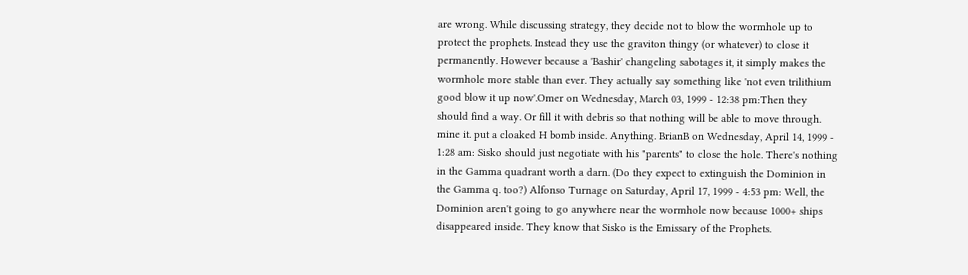are wrong. While discussing strategy, they decide not to blow the wormhole up to protect the prophets. Instead they use the graviton thingy (or whatever) to close it permanently. However because a 'Bashir' changeling sabotages it, it simply makes the wormhole more stable than ever. They actually say something like 'not even trilithium good blow it up now'.Omer on Wednesday, March 03, 1999 - 12:38 pm:Then they should find a way. Or fill it with debris so that nothing will be able to move through. mine it. put a cloaked H bomb inside. Anything. BrianB on Wednesday, April 14, 1999 - 1:28 am: Sisko should just negotiate with his "parents" to close the hole. There's nothing in the Gamma quadrant worth a darn. (Do they expect to extinguish the Dominion in the Gamma q. too?) Alfonso Turnage on Saturday, April 17, 1999 - 4:53 pm: Well, the Dominion aren't going to go anywhere near the wormhole now because 1000+ ships disappeared inside. They know that Sisko is the Emissary of the Prophets.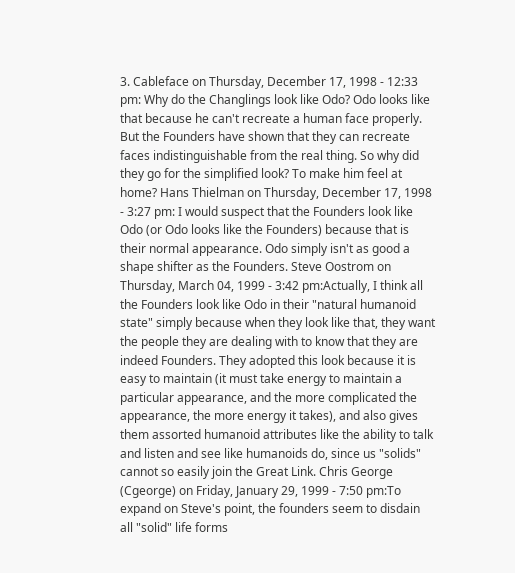3. Cableface on Thursday, December 17, 1998 - 12:33 pm: Why do the Changlings look like Odo? Odo looks like that because he can't recreate a human face properly. But the Founders have shown that they can recreate faces indistinguishable from the real thing. So why did they go for the simplified look? To make him feel at home? Hans Thielman on Thursday, December 17, 1998 - 3:27 pm: I would suspect that the Founders look like Odo (or Odo looks like the Founders) because that is their normal appearance. Odo simply isn't as good a shape shifter as the Founders. Steve Oostrom on Thursday, March 04, 1999 - 3:42 pm:Actually, I think all the Founders look like Odo in their "natural humanoid state" simply because when they look like that, they want the people they are dealing with to know that they are indeed Founders. They adopted this look because it is easy to maintain (it must take energy to maintain a particular appearance, and the more complicated the appearance, the more energy it takes), and also gives them assorted humanoid attributes like the ability to talk and listen and see like humanoids do, since us "solids" cannot so easily join the Great Link. Chris George (Cgeorge) on Friday, January 29, 1999 - 7:50 pm:To expand on Steve's point, the founders seem to disdain all "solid" life forms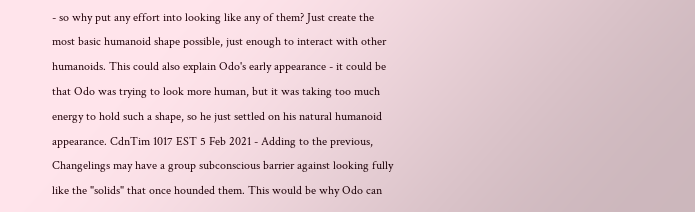- so why put any effort into looking like any of them? Just create the most basic humanoid shape possible, just enough to interact with other humanoids. This could also explain Odo's early appearance - it could be that Odo was trying to look more human, but it was taking too much energy to hold such a shape, so he just settled on his natural humanoid appearance. CdnTim 1017 EST 5 Feb 2021 - Adding to the previous, Changelings may have a group subconscious barrier against looking fully like the "solids" that once hounded them. This would be why Odo can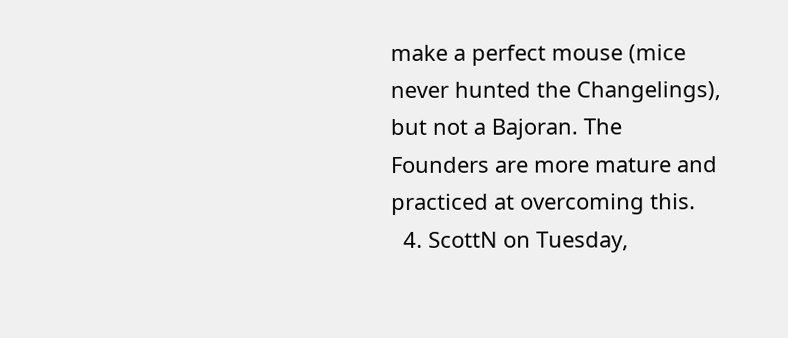make a perfect mouse (mice never hunted the Changelings), but not a Bajoran. The Founders are more mature and practiced at overcoming this.
  4. ScottN on Tuesday,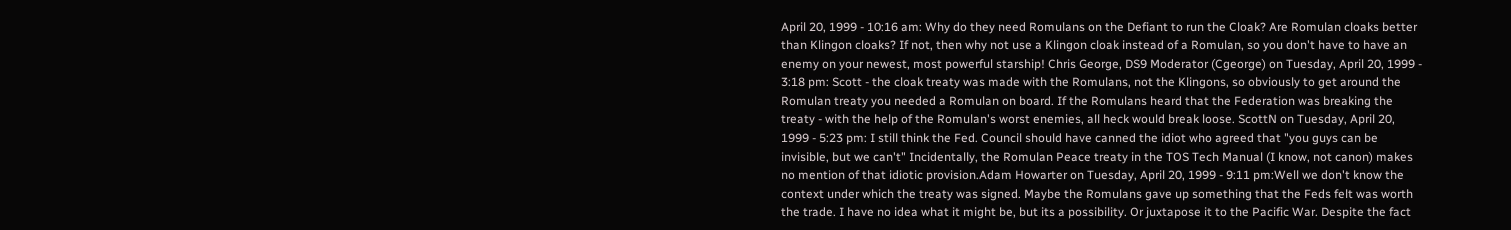April 20, 1999 - 10:16 am: Why do they need Romulans on the Defiant to run the Cloak? Are Romulan cloaks better than Klingon cloaks? If not, then why not use a Klingon cloak instead of a Romulan, so you don't have to have an enemy on your newest, most powerful starship! Chris George, DS9 Moderator (Cgeorge) on Tuesday, April 20, 1999 - 3:18 pm: Scott - the cloak treaty was made with the Romulans, not the Klingons, so obviously to get around the Romulan treaty you needed a Romulan on board. If the Romulans heard that the Federation was breaking the treaty - with the help of the Romulan's worst enemies, all heck would break loose. ScottN on Tuesday, April 20, 1999 - 5:23 pm: I still think the Fed. Council should have canned the idiot who agreed that "you guys can be invisible, but we can't" Incidentally, the Romulan Peace treaty in the TOS Tech Manual (I know, not canon) makes no mention of that idiotic provision.Adam Howarter on Tuesday, April 20, 1999 - 9:11 pm:Well we don't know the context under which the treaty was signed. Maybe the Romulans gave up something that the Feds felt was worth the trade. I have no idea what it might be, but its a possibility. Or juxtapose it to the Pacific War. Despite the fact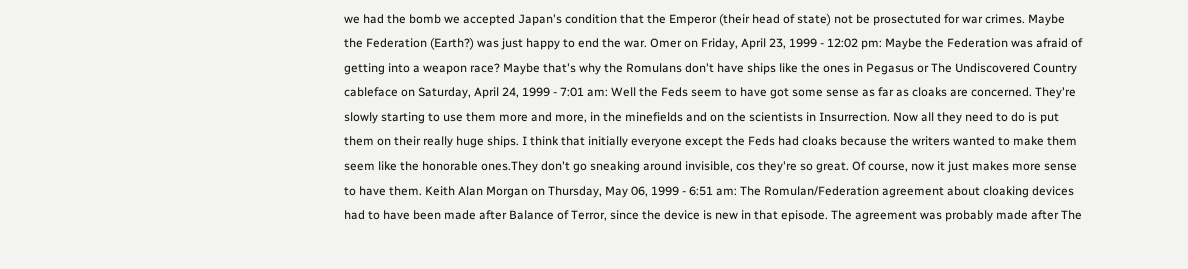we had the bomb we accepted Japan's condition that the Emperor (their head of state) not be prosectuted for war crimes. Maybe the Federation (Earth?) was just happy to end the war. Omer on Friday, April 23, 1999 - 12:02 pm: Maybe the Federation was afraid of getting into a weapon race? Maybe that's why the Romulans don't have ships like the ones in Pegasus or The Undiscovered Country cableface on Saturday, April 24, 1999 - 7:01 am: Well the Feds seem to have got some sense as far as cloaks are concerned. They're slowly starting to use them more and more, in the minefields and on the scientists in Insurrection. Now all they need to do is put them on their really huge ships. I think that initially everyone except the Feds had cloaks because the writers wanted to make them seem like the honorable ones.They don't go sneaking around invisible, cos they're so great. Of course, now it just makes more sense to have them. Keith Alan Morgan on Thursday, May 06, 1999 - 6:51 am: The Romulan/Federation agreement about cloaking devices had to have been made after Balance of Terror, since the device is new in that episode. The agreement was probably made after The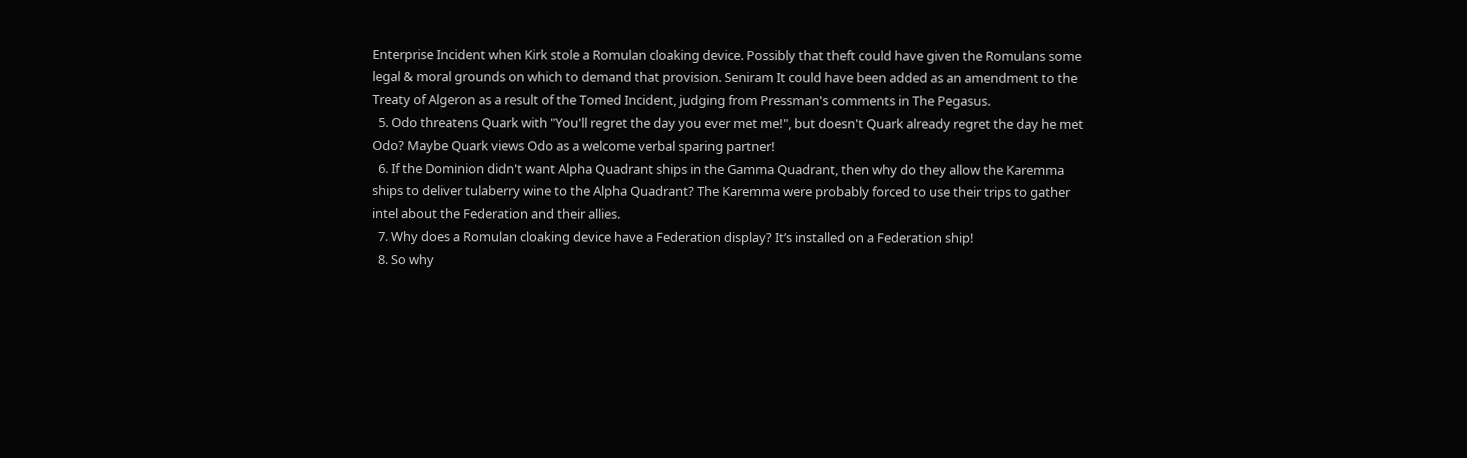Enterprise Incident when Kirk stole a Romulan cloaking device. Possibly that theft could have given the Romulans some legal & moral grounds on which to demand that provision. Seniram It could have been added as an amendment to the Treaty of Algeron as a result of the Tomed Incident, judging from Pressman's comments in The Pegasus.
  5. Odo threatens Quark with "You'll regret the day you ever met me!", but doesn't Quark already regret the day he met Odo? Maybe Quark views Odo as a welcome verbal sparing partner!
  6. If the Dominion didn't want Alpha Quadrant ships in the Gamma Quadrant, then why do they allow the Karemma ships to deliver tulaberry wine to the Alpha Quadrant? The Karemma were probably forced to use their trips to gather intel about the Federation and their allies.
  7. Why does a Romulan cloaking device have a Federation display? It’s installed on a Federation ship!
  8. So why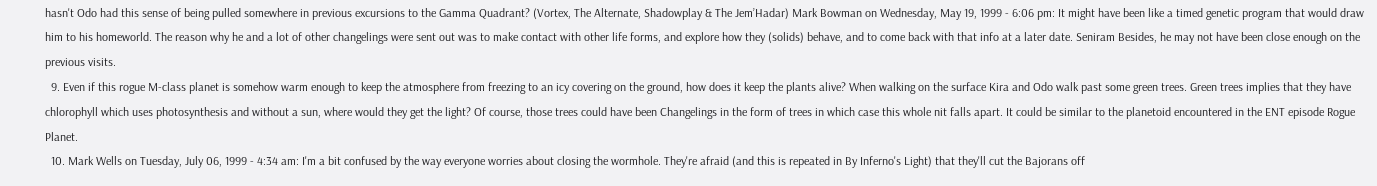hasn't Odo had this sense of being pulled somewhere in previous excursions to the Gamma Quadrant? (Vortex, The Alternate, Shadowplay & The Jem’Hadar) Mark Bowman on Wednesday, May 19, 1999 - 6:06 pm: It might have been like a timed genetic program that would draw him to his homeworld. The reason why he and a lot of other changelings were sent out was to make contact with other life forms, and explore how they (solids) behave, and to come back with that info at a later date. Seniram Besides, he may not have been close enough on the previous visits.
  9. Even if this rogue M-class planet is somehow warm enough to keep the atmosphere from freezing to an icy covering on the ground, how does it keep the plants alive? When walking on the surface Kira and Odo walk past some green trees. Green trees implies that they have chlorophyll which uses photosynthesis and without a sun, where would they get the light? Of course, those trees could have been Changelings in the form of trees in which case this whole nit falls apart. It could be similar to the planetoid encountered in the ENT episode Rogue Planet.
  10. Mark Wells on Tuesday, July 06, 1999 - 4:34 am: I'm a bit confused by the way everyone worries about closing the wormhole. They're afraid (and this is repeated in By Inferno's Light) that they'll cut the Bajorans off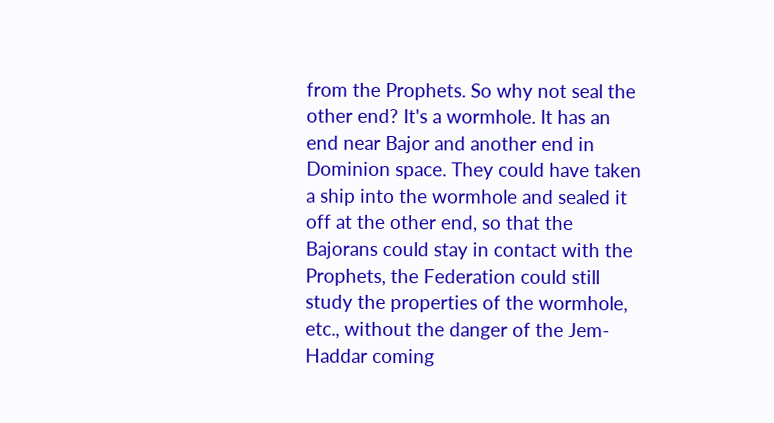from the Prophets. So why not seal the other end? It's a wormhole. It has an end near Bajor and another end in Dominion space. They could have taken a ship into the wormhole and sealed it off at the other end, so that the Bajorans could stay in contact with the Prophets, the Federation could still study the properties of the wormhole, etc., without the danger of the Jem-Haddar coming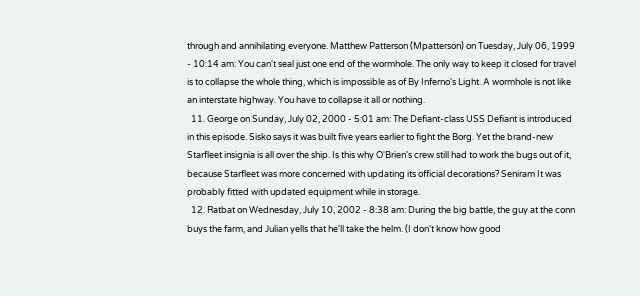through and annihilating everyone. Matthew Patterson (Mpatterson) on Tuesday, July 06, 1999 - 10:14 am: You can't seal just one end of the wormhole. The only way to keep it closed for travel is to collapse the whole thing, which is impossible as of By Inferno's Light. A wormhole is not like an interstate highway. You have to collapse it all or nothing.
  11. George on Sunday, July 02, 2000 - 5:01 am: The Defiant-class USS Defiant is introduced in this episode. Sisko says it was built five years earlier to fight the Borg. Yet the brand-new Starfleet insignia is all over the ship. Is this why O'Brien's crew still had to work the bugs out of it, because Starfleet was more concerned with updating its official decorations? Seniram It was probably fitted with updated equipment while in storage.
  12. Ratbat on Wednesday, July 10, 2002 - 8:38 am: During the big battle, the guy at the conn buys the farm, and Julian yells that he'll take the helm. (I don't know how good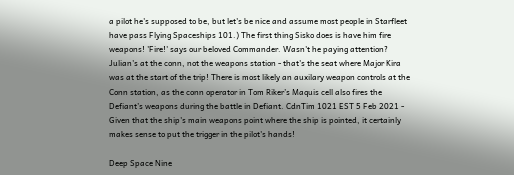a pilot he's supposed to be, but let's be nice and assume most people in Starfleet have pass Flying Spaceships 101.) The first thing Sisko does is have him fire weapons! 'Fire!' says our beloved Commander. Wasn't he paying attention? Julian's at the conn, not the weapons station - that's the seat where Major Kira was at the start of the trip! There is most likely an auxilary weapon controls at the Conn station, as the conn operator in Tom Riker’s Maquis cell also fires the Defiant’s weapons during the battle in Defiant. CdnTim 1021 EST 5 Feb 2021 - Given that the ship's main weapons point where the ship is pointed, it certainly makes sense to put the trigger in the pilot's hands!

Deep Space Nine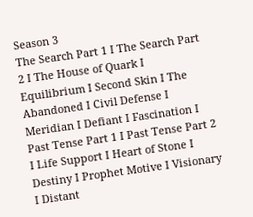Season 3
The Search Part 1 I The Search Part 2 I The House of Quark I Equilibrium I Second Skin I The Abandoned I Civil Defense I Meridian I Defiant I Fascination I Past Tense Part 1 I Past Tense Part 2 I Life Support I Heart of Stone I Destiny I Prophet Motive I Visionary I Distant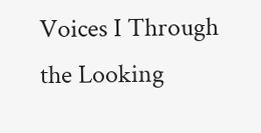Voices I Through the Looking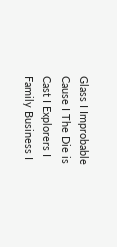Glass I Improbable Cause I The Die is Cast I Explorers I Family Business I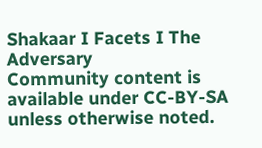Shakaar I Facets I The Adversary
Community content is available under CC-BY-SA unless otherwise noted.